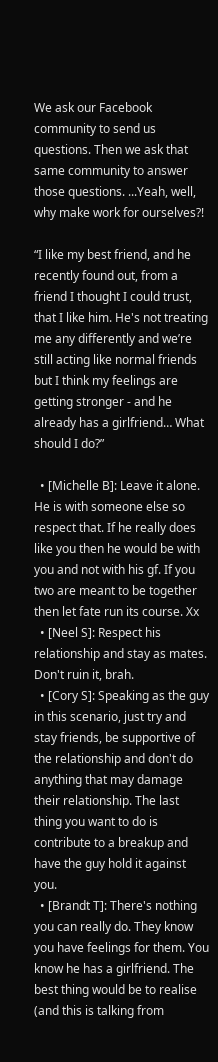We ask our Facebook community to send us questions. Then we ask that same community to answer those questions. ...Yeah, well, why make work for ourselves?!

“I like my best friend, and he recently found out, from a friend I thought I could trust, that I like him. He's not treating me any differently and we’re still acting like normal friends but I think my feelings are getting stronger - and he already has a girlfriend… What should I do?”

  • [Michelle B]: Leave it alone. He is with someone else so respect that. If he really does like you then he would be with you and not with his gf. If you two are meant to be together then let fate run its course. Xx
  • [Neel S]: Respect his relationship and stay as mates. Don't ruin it, brah.
  • [Cory S]: Speaking as the guy in this scenario, just try and stay friends, be supportive of the relationship and don't do anything that may damage their relationship. The last thing you want to do is contribute to a breakup and have the guy hold it against you.
  • [Brandt T]: There's nothing you can really do. They know you have feelings for them. You know he has a girlfriend. The best thing would be to realise (and this is talking from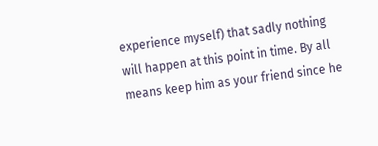experience myself) that sadly nothing will happen at this point in time. By all means keep him as your friend since he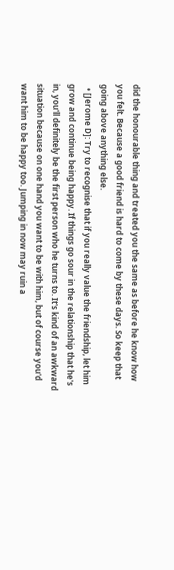did the honourable thing and treated you the same as before he know how you felt. Because a good friend is hard to come by these days. So keep that going above anything else.
  • [Jerome D]: Try to recognise that if you really value the friendship, let him grow and continue being happy. If things go sour in the relationship that he's in, you'll definitely be the first person who he turns to. It's kind of an awkward situation because on one hand you want to be with him, but of course you'd want him to be happy too. Jumping in now may ruin a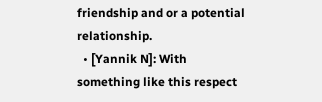friendship and or a potential relationship.
  • [Yannik N]: With something like this respect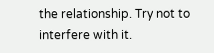the relationship. Try not to interfere with it.